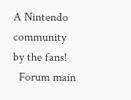A Nintendo community
by the fans!
  Forum main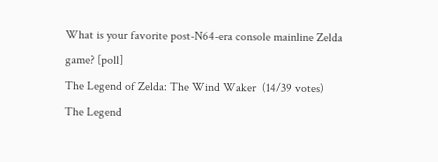What is your favorite post-N64-era console mainline Zelda game? [poll]
The Legend of Zelda: The Wind Waker  (14/39 votes)
The Legend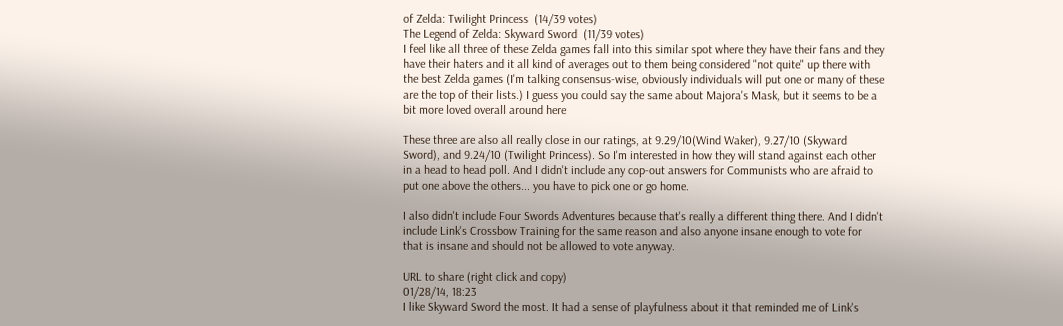of Zelda: Twilight Princess  (14/39 votes)
The Legend of Zelda: Skyward Sword  (11/39 votes)
I feel like all three of these Zelda games fall into this similar spot where they have their fans and they have their haters and it all kind of averages out to them being considered "not quite" up there with the best Zelda games (I'm talking consensus-wise, obviously individuals will put one or many of these are the top of their lists.) I guess you could say the same about Majora's Mask, but it seems to be a bit more loved overall around here

These three are also all really close in our ratings, at 9.29/10(Wind Waker), 9.27/10 (Skyward Sword), and 9.24/10 (Twilight Princess). So I'm interested in how they will stand against each other in a head to head poll. And I didn't include any cop-out answers for Communists who are afraid to put one above the others... you have to pick one or go home.

I also didn't include Four Swords Adventures because that's really a different thing there. And I didn't include Link's Crossbow Training for the same reason and also anyone insane enough to vote for that is insane and should not be allowed to vote anyway.

URL to share (right click and copy)
01/28/14, 18:23
I like Skyward Sword the most. It had a sense of playfulness about it that reminded me of Link's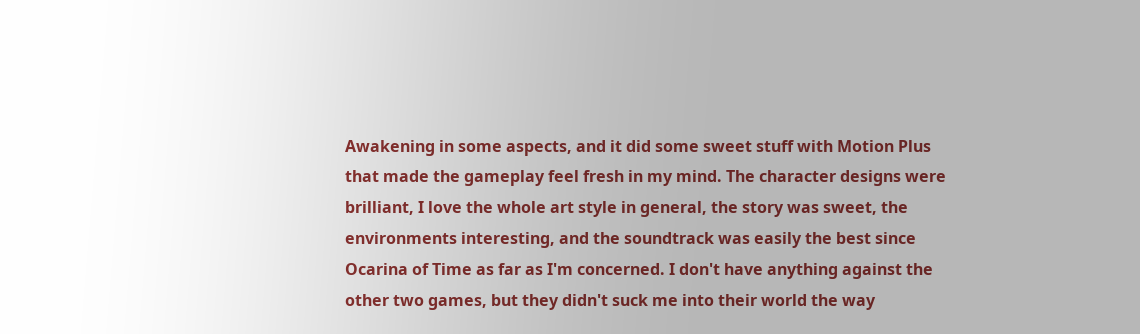Awakening in some aspects, and it did some sweet stuff with Motion Plus that made the gameplay feel fresh in my mind. The character designs were brilliant, I love the whole art style in general, the story was sweet, the environments interesting, and the soundtrack was easily the best since Ocarina of Time as far as I'm concerned. I don't have anything against the other two games, but they didn't suck me into their world the way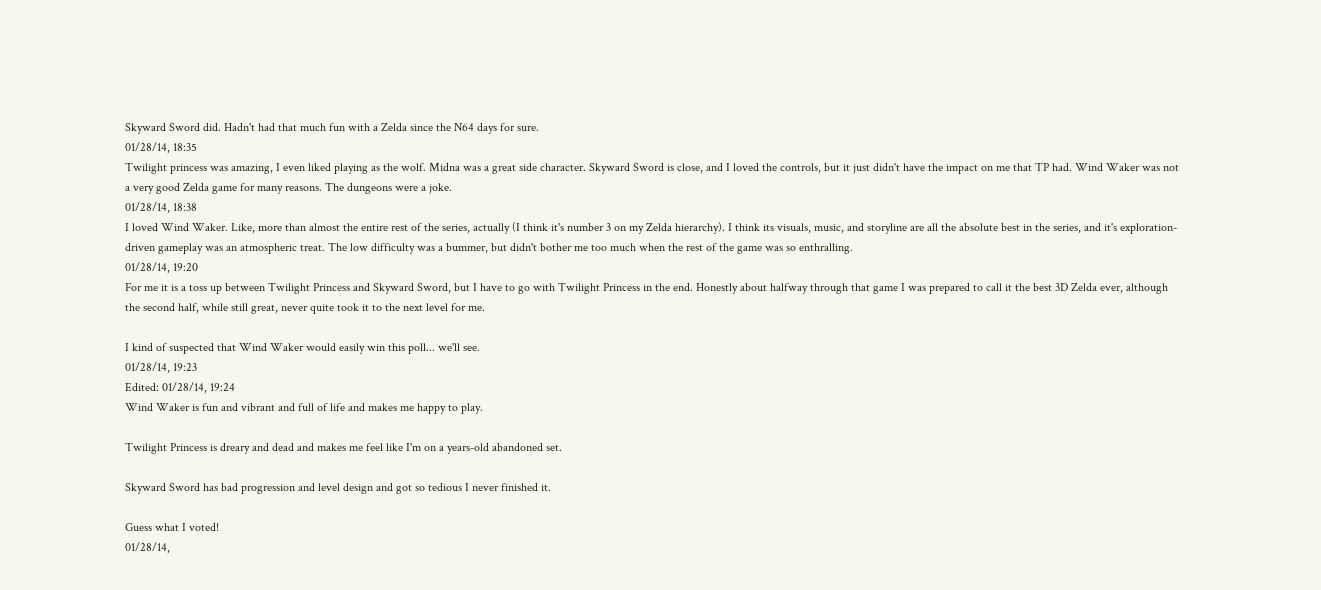Skyward Sword did. Hadn't had that much fun with a Zelda since the N64 days for sure.
01/28/14, 18:35
Twilight princess was amazing, I even liked playing as the wolf. Midna was a great side character. Skyward Sword is close, and I loved the controls, but it just didn't have the impact on me that TP had. Wind Waker was not a very good Zelda game for many reasons. The dungeons were a joke.
01/28/14, 18:38
I loved Wind Waker. Like, more than almost the entire rest of the series, actually (I think it's number 3 on my Zelda hierarchy). I think its visuals, music, and storyline are all the absolute best in the series, and it's exploration-driven gameplay was an atmospheric treat. The low difficulty was a bummer, but didn't bother me too much when the rest of the game was so enthralling.
01/28/14, 19:20
For me it is a toss up between Twilight Princess and Skyward Sword, but I have to go with Twilight Princess in the end. Honestly about halfway through that game I was prepared to call it the best 3D Zelda ever, although the second half, while still great, never quite took it to the next level for me.

I kind of suspected that Wind Waker would easily win this poll... we'll see.
01/28/14, 19:23
Edited: 01/28/14, 19:24
Wind Waker is fun and vibrant and full of life and makes me happy to play.

Twilight Princess is dreary and dead and makes me feel like I'm on a years-old abandoned set.

Skyward Sword has bad progression and level design and got so tedious I never finished it.

Guess what I voted!
01/28/14,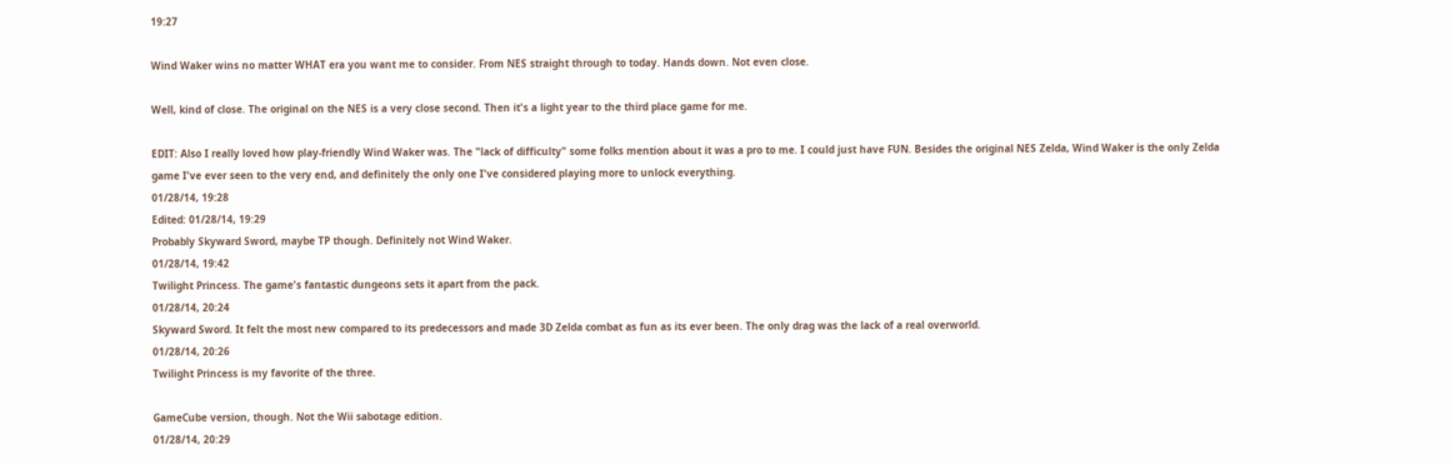19:27

Wind Waker wins no matter WHAT era you want me to consider. From NES straight through to today. Hands down. Not even close.

Well, kind of close. The original on the NES is a very close second. Then it's a light year to the third place game for me.

EDIT: Also I really loved how play-friendly Wind Waker was. The "lack of difficulty" some folks mention about it was a pro to me. I could just have FUN. Besides the original NES Zelda, Wind Waker is the only Zelda game I've ever seen to the very end, and definitely the only one I've considered playing more to unlock everything.
01/28/14, 19:28
Edited: 01/28/14, 19:29
Probably Skyward Sword, maybe TP though. Definitely not Wind Waker.
01/28/14, 19:42
Twilight Princess. The game's fantastic dungeons sets it apart from the pack.
01/28/14, 20:24
Skyward Sword. It felt the most new compared to its predecessors and made 3D Zelda combat as fun as its ever been. The only drag was the lack of a real overworld.
01/28/14, 20:26
Twilight Princess is my favorite of the three.

GameCube version, though. Not the Wii sabotage edition.
01/28/14, 20:29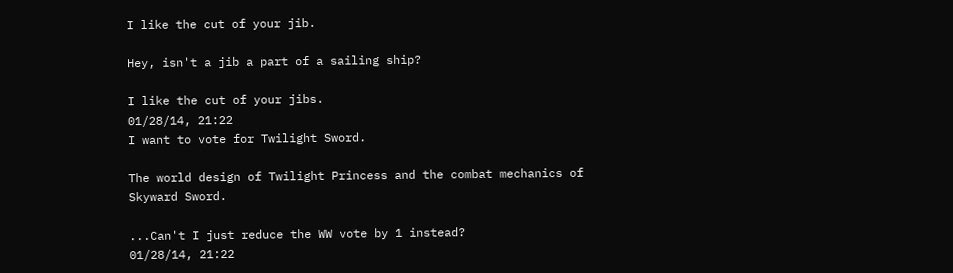I like the cut of your jib.

Hey, isn't a jib a part of a sailing ship?

I like the cut of your jibs.
01/28/14, 21:22
I want to vote for Twilight Sword.

The world design of Twilight Princess and the combat mechanics of Skyward Sword.

...Can't I just reduce the WW vote by 1 instead?
01/28/14, 21:22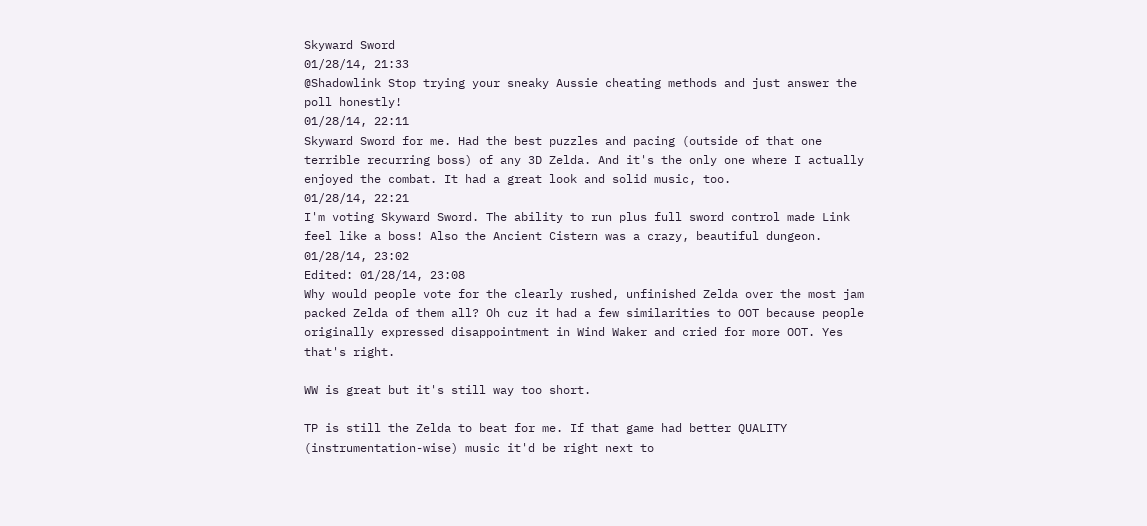Skyward Sword
01/28/14, 21:33
@Shadowlink Stop trying your sneaky Aussie cheating methods and just answer the poll honestly!
01/28/14, 22:11
Skyward Sword for me. Had the best puzzles and pacing (outside of that one terrible recurring boss) of any 3D Zelda. And it's the only one where I actually enjoyed the combat. It had a great look and solid music, too.
01/28/14, 22:21
I'm voting Skyward Sword. The ability to run plus full sword control made Link feel like a boss! Also the Ancient Cistern was a crazy, beautiful dungeon.
01/28/14, 23:02
Edited: 01/28/14, 23:08
Why would people vote for the clearly rushed, unfinished Zelda over the most jam packed Zelda of them all? Oh cuz it had a few similarities to OOT because people originally expressed disappointment in Wind Waker and cried for more OOT. Yes that's right.

WW is great but it's still way too short.

TP is still the Zelda to beat for me. If that game had better QUALITY (instrumentation-wise) music it'd be right next to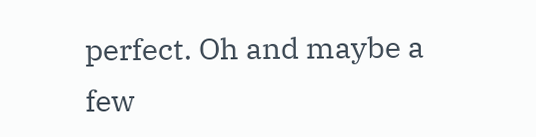perfect. Oh and maybe a few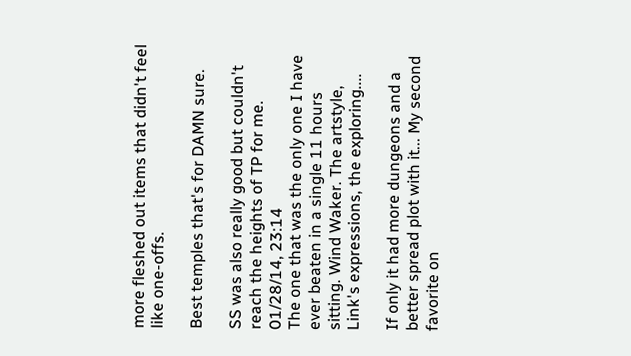more fleshed out items that didn't feel like one-offs.

Best temples that's for DAMN sure.

SS was also really good but couldn't reach the heights of TP for me.
01/28/14, 23:14
The one that was the only one I have ever beaten in a single 11 hours sitting. Wind Waker. The artstyle, Link's expressions, the exploring....

If only it had more dungeons and a better spread plot with it... My second favorite on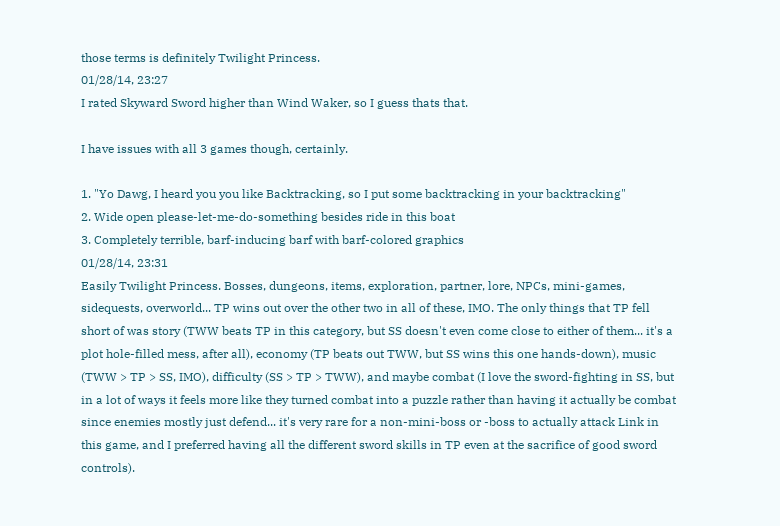those terms is definitely Twilight Princess.
01/28/14, 23:27
I rated Skyward Sword higher than Wind Waker, so I guess thats that.

I have issues with all 3 games though, certainly.

1. "Yo Dawg, I heard you you like Backtracking, so I put some backtracking in your backtracking"
2. Wide open please-let-me-do-something besides ride in this boat
3. Completely terrible, barf-inducing barf with barf-colored graphics
01/28/14, 23:31
Easily Twilight Princess. Bosses, dungeons, items, exploration, partner, lore, NPCs, mini-games, sidequests, overworld... TP wins out over the other two in all of these, IMO. The only things that TP fell short of was story (TWW beats TP in this category, but SS doesn't even come close to either of them... it's a plot hole-filled mess, after all), economy (TP beats out TWW, but SS wins this one hands-down), music (TWW > TP > SS, IMO), difficulty (SS > TP > TWW), and maybe combat (I love the sword-fighting in SS, but in a lot of ways it feels more like they turned combat into a puzzle rather than having it actually be combat since enemies mostly just defend... it's very rare for a non-mini-boss or -boss to actually attack Link in this game, and I preferred having all the different sword skills in TP even at the sacrifice of good sword controls).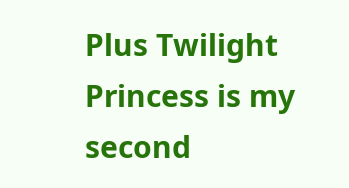Plus Twilight Princess is my second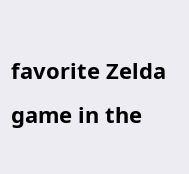favorite Zelda game in the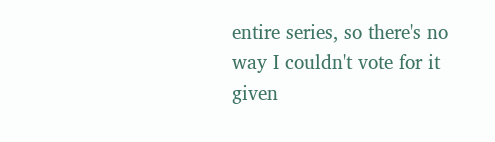entire series, so there's no way I couldn't vote for it given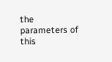the parameters of this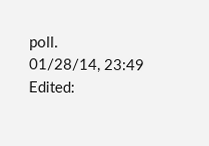poll.
01/28/14, 23:49
Edited: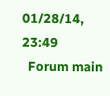01/28/14, 23:49
  Forum main